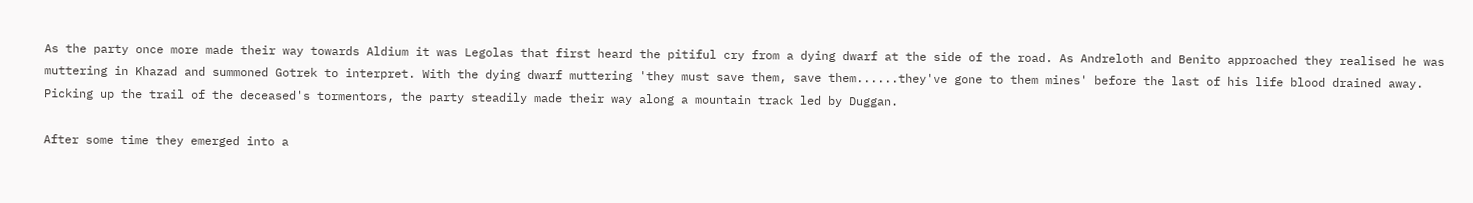As the party once more made their way towards Aldium it was Legolas that first heard the pitiful cry from a dying dwarf at the side of the road. As Andreloth and Benito approached they realised he was muttering in Khazad and summoned Gotrek to interpret. With the dying dwarf muttering 'they must save them, save them......they've gone to them mines' before the last of his life blood drained away. Picking up the trail of the deceased's tormentors, the party steadily made their way along a mountain track led by Duggan.

After some time they emerged into a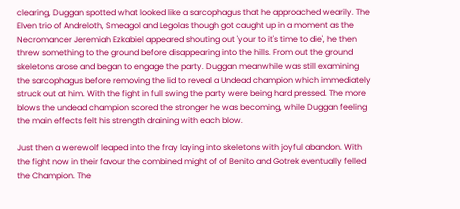clearing, Duggan spotted what looked like a sarcophagus that he approached wearily. The Elven trio of Andreloth, Smeagol and Legolas though got caught up in a moment as the Necromancer Jeremiah Ezkabiel appeared shouting out 'your to it's time to die', he then threw something to the ground before disappearing into the hills. From out the ground skeletons arose and began to engage the party. Duggan meanwhile was still examining the sarcophagus before removing the lid to reveal a Undead champion which immediately struck out at him. With the fight in full swing the party were being hard pressed. The more blows the undead champion scored the stronger he was becoming, while Duggan feeling the main effects felt his strength draining with each blow.

Just then a werewolf leaped into the fray laying into skeletons with joyful abandon. With the fight now in their favour the combined might of of Benito and Gotrek eventually felled the Champion. The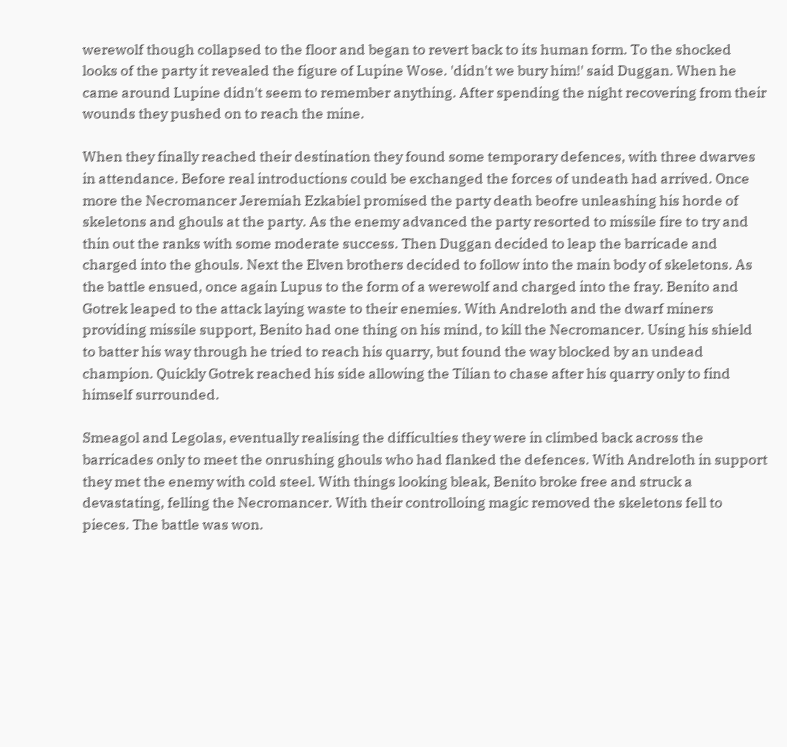werewolf though collapsed to the floor and began to revert back to its human form. To the shocked looks of the party it revealed the figure of Lupine Wose. 'didn't we bury him!' said Duggan. When he came around Lupine didn't seem to remember anything. After spending the night recovering from their wounds they pushed on to reach the mine.

When they finally reached their destination they found some temporary defences, with three dwarves in attendance. Before real introductions could be exchanged the forces of undeath had arrived. Once more the Necromancer Jeremiah Ezkabiel promised the party death beofre unleashing his horde of skeletons and ghouls at the party. As the enemy advanced the party resorted to missile fire to try and thin out the ranks with some moderate success. Then Duggan decided to leap the barricade and charged into the ghouls. Next the Elven brothers decided to follow into the main body of skeletons. As the battle ensued, once again Lupus to the form of a werewolf and charged into the fray. Benito and Gotrek leaped to the attack laying waste to their enemies. With Andreloth and the dwarf miners providing missile support, Benito had one thing on his mind, to kill the Necromancer. Using his shield to batter his way through he tried to reach his quarry, but found the way blocked by an undead champion. Quickly Gotrek reached his side allowing the Tilian to chase after his quarry only to find himself surrounded.

Smeagol and Legolas, eventually realising the difficulties they were in climbed back across the barricades only to meet the onrushing ghouls who had flanked the defences. With Andreloth in support they met the enemy with cold steel. With things looking bleak, Benito broke free and struck a devastating, felling the Necromancer. With their controlloing magic removed the skeletons fell to pieces. The battle was won.